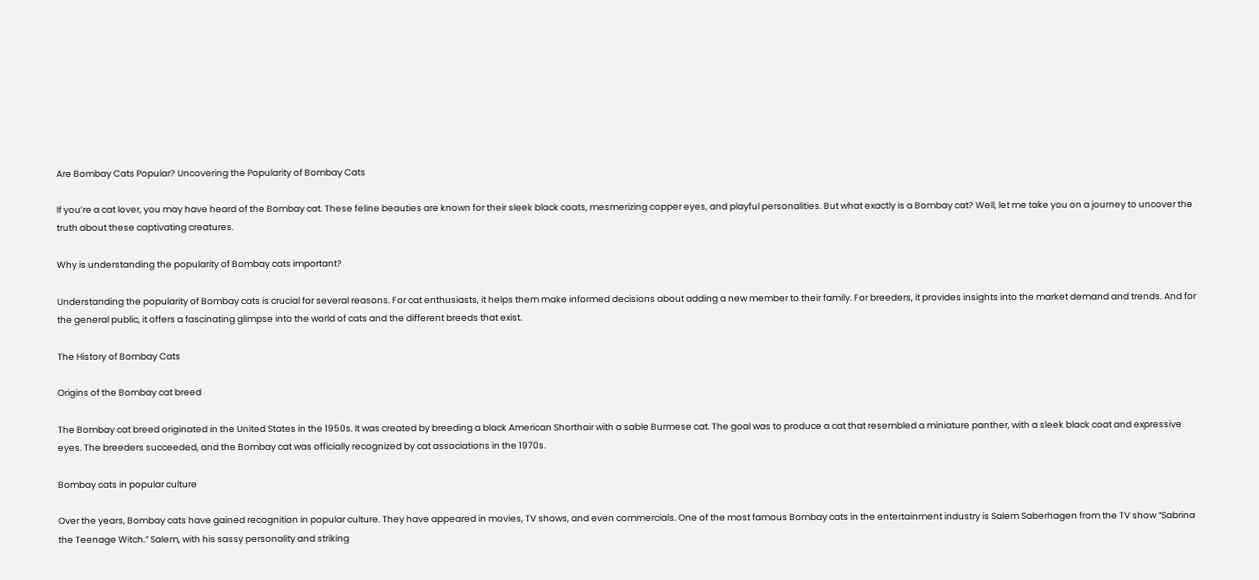Are Bombay Cats Popular? Uncovering the Popularity of Bombay Cats

If you’re a cat lover, you may have heard of the Bombay cat. These feline beauties are known for their sleek black coats, mesmerizing copper eyes, and playful personalities. But what exactly is a Bombay cat? Well, let me take you on a journey to uncover the truth about these captivating creatures.

Why is understanding the popularity of Bombay cats important?

Understanding the popularity of Bombay cats is crucial for several reasons. For cat enthusiasts, it helps them make informed decisions about adding a new member to their family. For breeders, it provides insights into the market demand and trends. And for the general public, it offers a fascinating glimpse into the world of cats and the different breeds that exist.

The History of Bombay Cats

Origins of the Bombay cat breed

The Bombay cat breed originated in the United States in the 1950s. It was created by breeding a black American Shorthair with a sable Burmese cat. The goal was to produce a cat that resembled a miniature panther, with a sleek black coat and expressive eyes. The breeders succeeded, and the Bombay cat was officially recognized by cat associations in the 1970s.

Bombay cats in popular culture

Over the years, Bombay cats have gained recognition in popular culture. They have appeared in movies, TV shows, and even commercials. One of the most famous Bombay cats in the entertainment industry is Salem Saberhagen from the TV show “Sabrina the Teenage Witch.” Salem, with his sassy personality and striking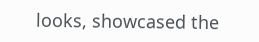looks, showcased the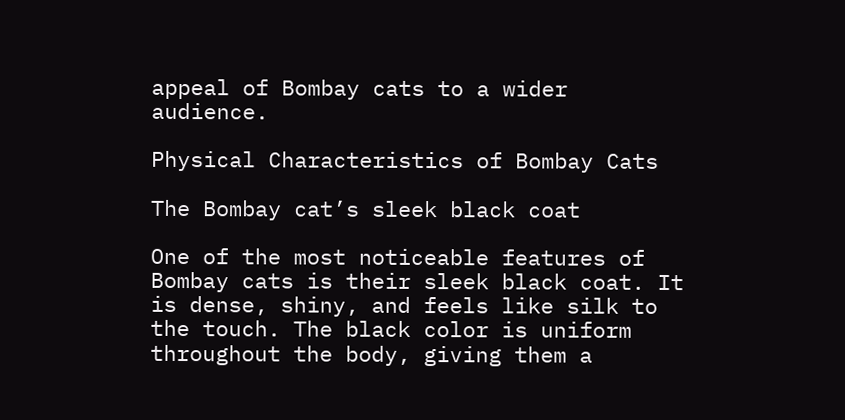appeal of Bombay cats to a wider audience.

Physical Characteristics of Bombay Cats

The Bombay cat’s sleek black coat

One of the most noticeable features of Bombay cats is their sleek black coat. It is dense, shiny, and feels like silk to the touch. The black color is uniform throughout the body, giving them a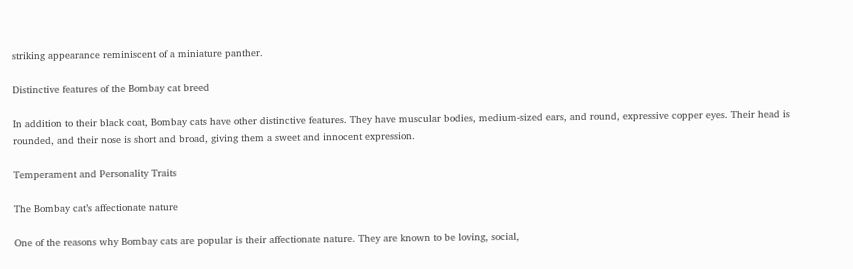striking appearance reminiscent of a miniature panther.

Distinctive features of the Bombay cat breed

In addition to their black coat, Bombay cats have other distinctive features. They have muscular bodies, medium-sized ears, and round, expressive copper eyes. Their head is rounded, and their nose is short and broad, giving them a sweet and innocent expression.

Temperament and Personality Traits

The Bombay cat’s affectionate nature

One of the reasons why Bombay cats are popular is their affectionate nature. They are known to be loving, social,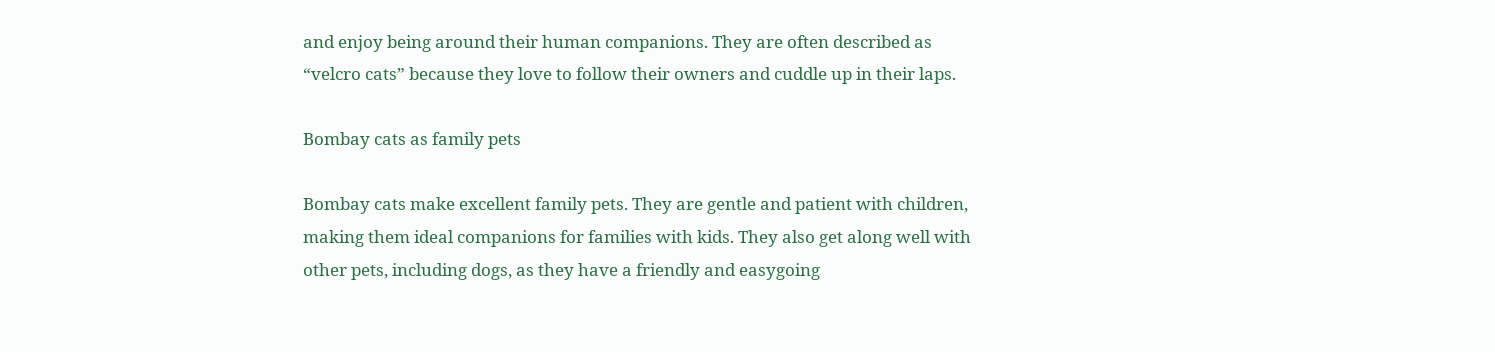and enjoy being around their human companions. They are often described as “velcro cats” because they love to follow their owners and cuddle up in their laps.

Bombay cats as family pets

Bombay cats make excellent family pets. They are gentle and patient with children, making them ideal companions for families with kids. They also get along well with other pets, including dogs, as they have a friendly and easygoing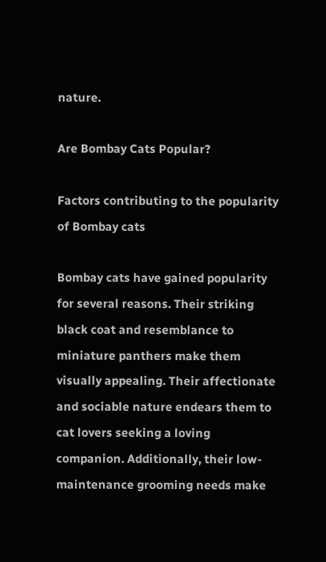nature.

Are Bombay Cats Popular?

Factors contributing to the popularity of Bombay cats

Bombay cats have gained popularity for several reasons. Their striking black coat and resemblance to miniature panthers make them visually appealing. Their affectionate and sociable nature endears them to cat lovers seeking a loving companion. Additionally, their low-maintenance grooming needs make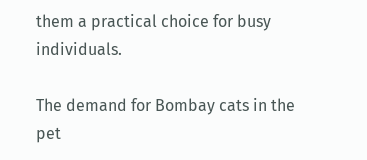them a practical choice for busy individuals.

The demand for Bombay cats in the pet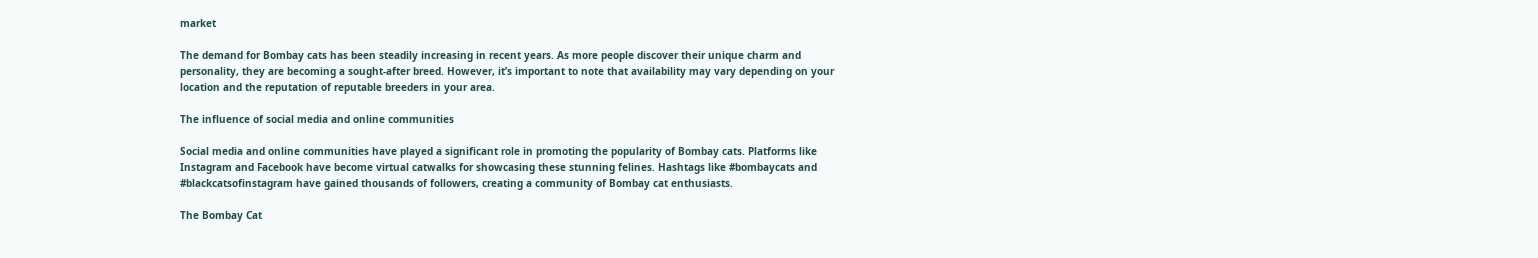market

The demand for Bombay cats has been steadily increasing in recent years. As more people discover their unique charm and personality, they are becoming a sought-after breed. However, it’s important to note that availability may vary depending on your location and the reputation of reputable breeders in your area.

The influence of social media and online communities

Social media and online communities have played a significant role in promoting the popularity of Bombay cats. Platforms like Instagram and Facebook have become virtual catwalks for showcasing these stunning felines. Hashtags like #bombaycats and #blackcatsofinstagram have gained thousands of followers, creating a community of Bombay cat enthusiasts.

The Bombay Cat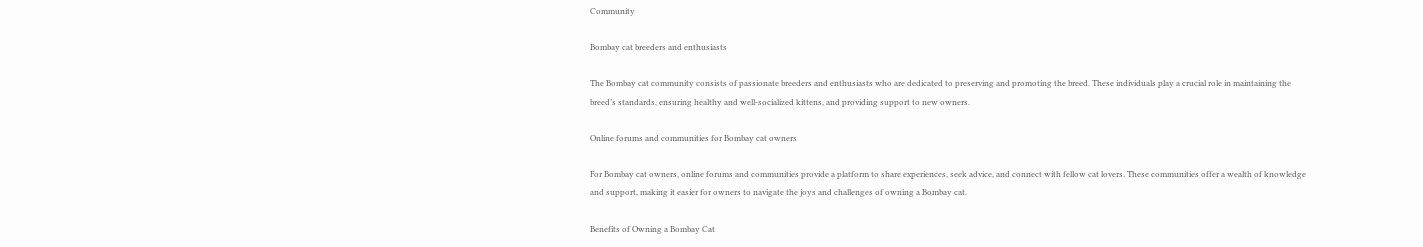Community

Bombay cat breeders and enthusiasts

The Bombay cat community consists of passionate breeders and enthusiasts who are dedicated to preserving and promoting the breed. These individuals play a crucial role in maintaining the breed’s standards, ensuring healthy and well-socialized kittens, and providing support to new owners.

Online forums and communities for Bombay cat owners

For Bombay cat owners, online forums and communities provide a platform to share experiences, seek advice, and connect with fellow cat lovers. These communities offer a wealth of knowledge and support, making it easier for owners to navigate the joys and challenges of owning a Bombay cat.

Benefits of Owning a Bombay Cat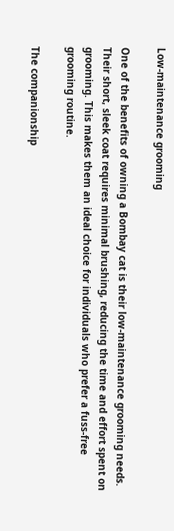Low-maintenance grooming

One of the benefits of owning a Bombay cat is their low-maintenance grooming needs. Their short, sleek coat requires minimal brushing, reducing the time and effort spent on grooming. This makes them an ideal choice for individuals who prefer a fuss-free grooming routine.

The companionship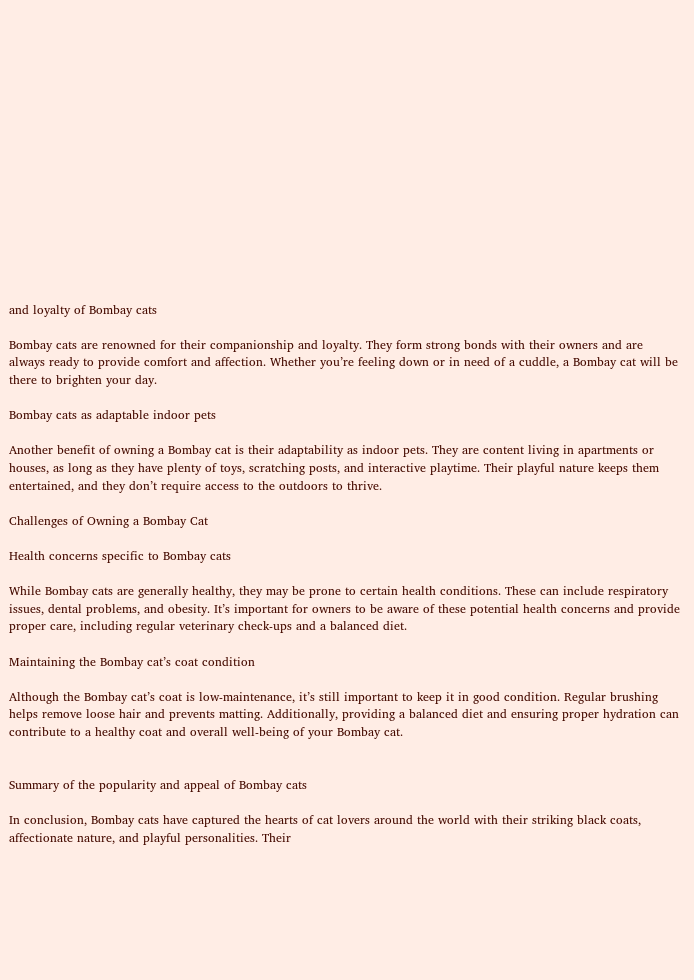and loyalty of Bombay cats

Bombay cats are renowned for their companionship and loyalty. They form strong bonds with their owners and are always ready to provide comfort and affection. Whether you’re feeling down or in need of a cuddle, a Bombay cat will be there to brighten your day.

Bombay cats as adaptable indoor pets

Another benefit of owning a Bombay cat is their adaptability as indoor pets. They are content living in apartments or houses, as long as they have plenty of toys, scratching posts, and interactive playtime. Their playful nature keeps them entertained, and they don’t require access to the outdoors to thrive.

Challenges of Owning a Bombay Cat

Health concerns specific to Bombay cats

While Bombay cats are generally healthy, they may be prone to certain health conditions. These can include respiratory issues, dental problems, and obesity. It’s important for owners to be aware of these potential health concerns and provide proper care, including regular veterinary check-ups and a balanced diet.

Maintaining the Bombay cat’s coat condition

Although the Bombay cat’s coat is low-maintenance, it’s still important to keep it in good condition. Regular brushing helps remove loose hair and prevents matting. Additionally, providing a balanced diet and ensuring proper hydration can contribute to a healthy coat and overall well-being of your Bombay cat.


Summary of the popularity and appeal of Bombay cats

In conclusion, Bombay cats have captured the hearts of cat lovers around the world with their striking black coats, affectionate nature, and playful personalities. Their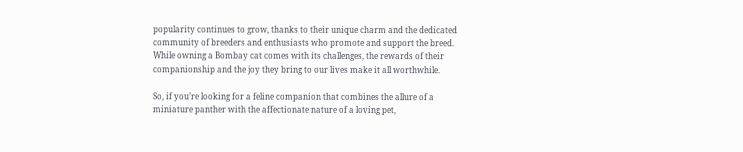popularity continues to grow, thanks to their unique charm and the dedicated community of breeders and enthusiasts who promote and support the breed. While owning a Bombay cat comes with its challenges, the rewards of their companionship and the joy they bring to our lives make it all worthwhile.

So, if you’re looking for a feline companion that combines the allure of a miniature panther with the affectionate nature of a loving pet,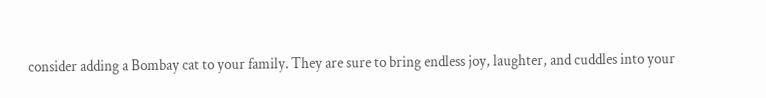consider adding a Bombay cat to your family. They are sure to bring endless joy, laughter, and cuddles into your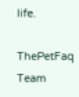life.

ThePetFaq Team